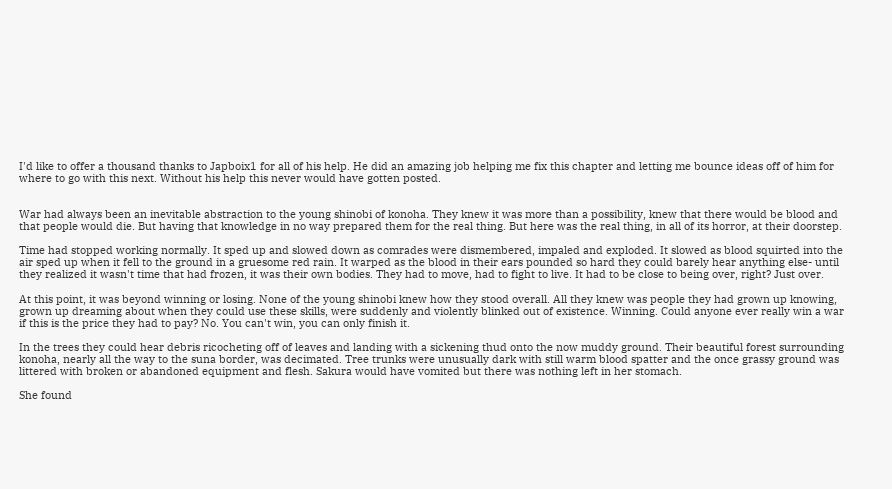I'd like to offer a thousand thanks to Japboix1 for all of his help. He did an amazing job helping me fix this chapter and letting me bounce ideas off of him for where to go with this next. Without his help this never would have gotten posted.


War had always been an inevitable abstraction to the young shinobi of konoha. They knew it was more than a possibility, knew that there would be blood and that people would die. But having that knowledge in no way prepared them for the real thing. But here was the real thing, in all of its horror, at their doorstep.

Time had stopped working normally. It sped up and slowed down as comrades were dismembered, impaled and exploded. It slowed as blood squirted into the air sped up when it fell to the ground in a gruesome red rain. It warped as the blood in their ears pounded so hard they could barely hear anything else- until they realized it wasn't time that had frozen, it was their own bodies. They had to move, had to fight to live. It had to be close to being over, right? Just over.

At this point, it was beyond winning or losing. None of the young shinobi knew how they stood overall. All they knew was people they had grown up knowing, grown up dreaming about when they could use these skills, were suddenly and violently blinked out of existence. Winning. Could anyone ever really win a war if this is the price they had to pay? No. You can't win, you can only finish it.

In the trees they could hear debris ricocheting off of leaves and landing with a sickening thud onto the now muddy ground. Their beautiful forest surrounding konoha, nearly all the way to the suna border, was decimated. Tree trunks were unusually dark with still warm blood spatter and the once grassy ground was littered with broken or abandoned equipment and flesh. Sakura would have vomited but there was nothing left in her stomach.

She found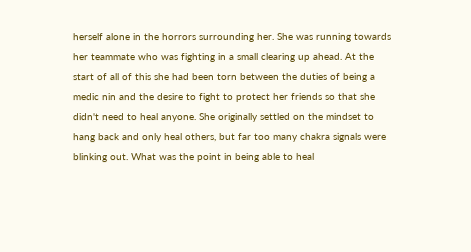herself alone in the horrors surrounding her. She was running towards her teammate who was fighting in a small clearing up ahead. At the start of all of this she had been torn between the duties of being a medic nin and the desire to fight to protect her friends so that she didn't need to heal anyone. She originally settled on the mindset to hang back and only heal others, but far too many chakra signals were blinking out. What was the point in being able to heal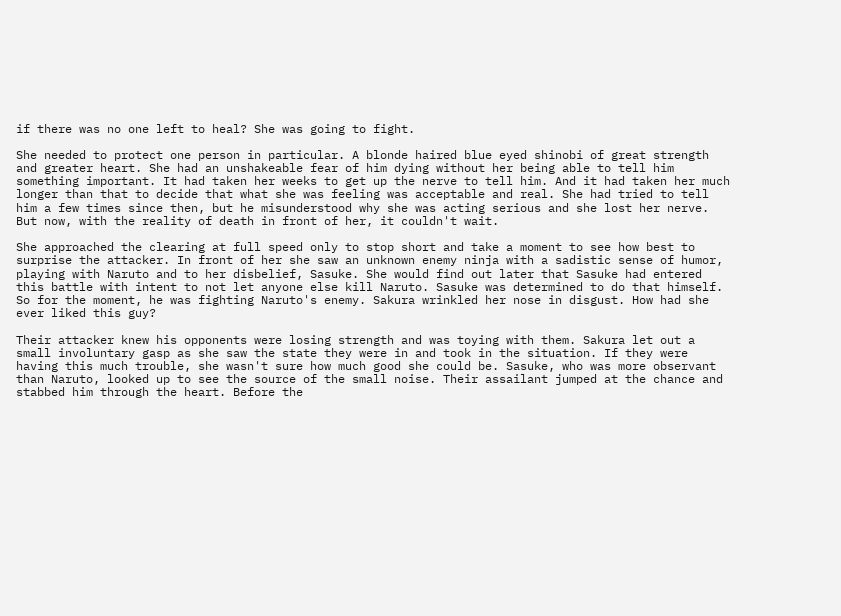if there was no one left to heal? She was going to fight.

She needed to protect one person in particular. A blonde haired blue eyed shinobi of great strength and greater heart. She had an unshakeable fear of him dying without her being able to tell him something important. It had taken her weeks to get up the nerve to tell him. And it had taken her much longer than that to decide that what she was feeling was acceptable and real. She had tried to tell him a few times since then, but he misunderstood why she was acting serious and she lost her nerve. But now, with the reality of death in front of her, it couldn't wait.

She approached the clearing at full speed only to stop short and take a moment to see how best to surprise the attacker. In front of her she saw an unknown enemy ninja with a sadistic sense of humor, playing with Naruto and to her disbelief, Sasuke. She would find out later that Sasuke had entered this battle with intent to not let anyone else kill Naruto. Sasuke was determined to do that himself. So for the moment, he was fighting Naruto's enemy. Sakura wrinkled her nose in disgust. How had she ever liked this guy?

Their attacker knew his opponents were losing strength and was toying with them. Sakura let out a small involuntary gasp as she saw the state they were in and took in the situation. If they were having this much trouble, she wasn't sure how much good she could be. Sasuke, who was more observant than Naruto, looked up to see the source of the small noise. Their assailant jumped at the chance and stabbed him through the heart. Before the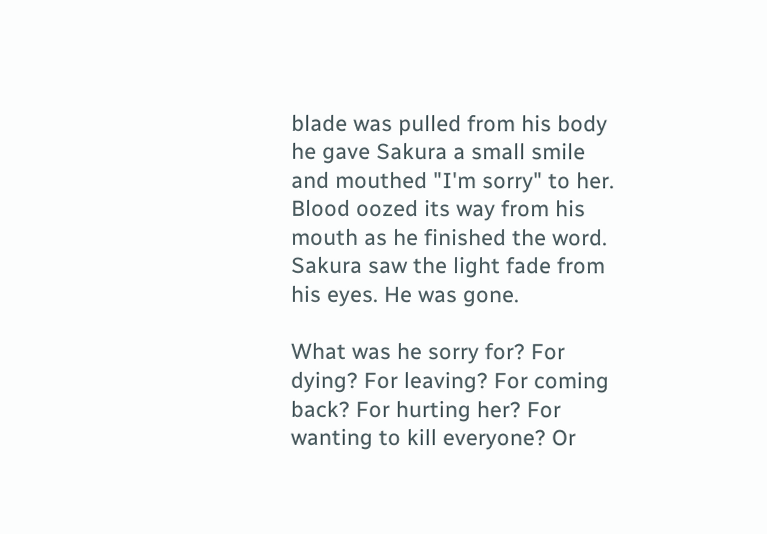blade was pulled from his body he gave Sakura a small smile and mouthed "I'm sorry" to her. Blood oozed its way from his mouth as he finished the word. Sakura saw the light fade from his eyes. He was gone.

What was he sorry for? For dying? For leaving? For coming back? For hurting her? For wanting to kill everyone? Or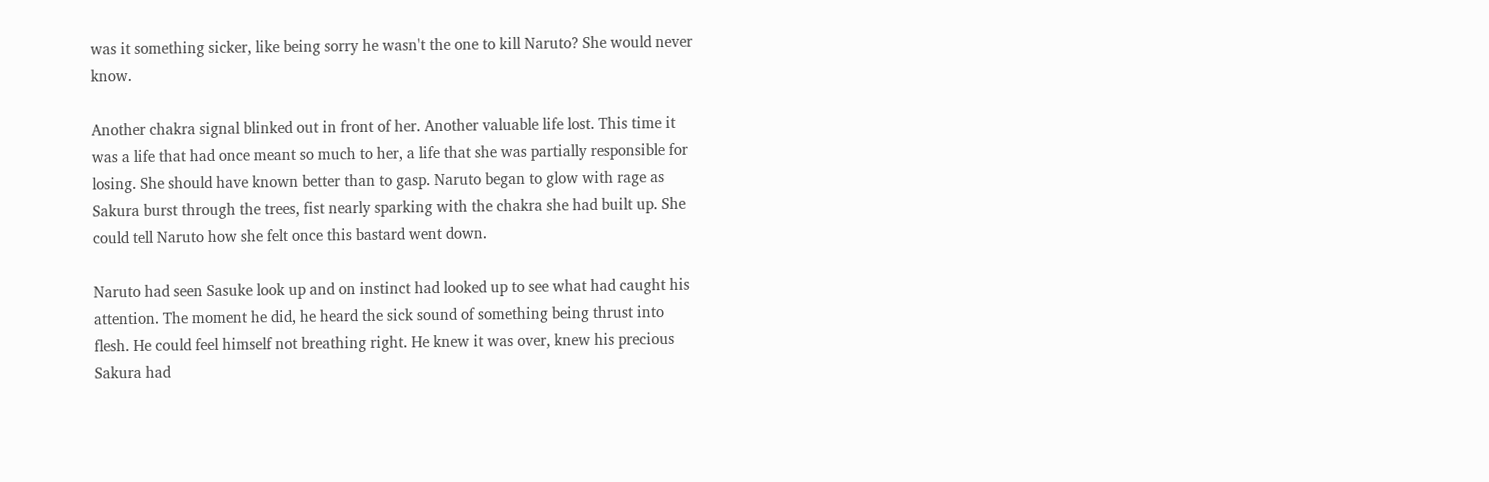was it something sicker, like being sorry he wasn't the one to kill Naruto? She would never know.

Another chakra signal blinked out in front of her. Another valuable life lost. This time it was a life that had once meant so much to her, a life that she was partially responsible for losing. She should have known better than to gasp. Naruto began to glow with rage as Sakura burst through the trees, fist nearly sparking with the chakra she had built up. She could tell Naruto how she felt once this bastard went down.

Naruto had seen Sasuke look up and on instinct had looked up to see what had caught his attention. The moment he did, he heard the sick sound of something being thrust into flesh. He could feel himself not breathing right. He knew it was over, knew his precious Sakura had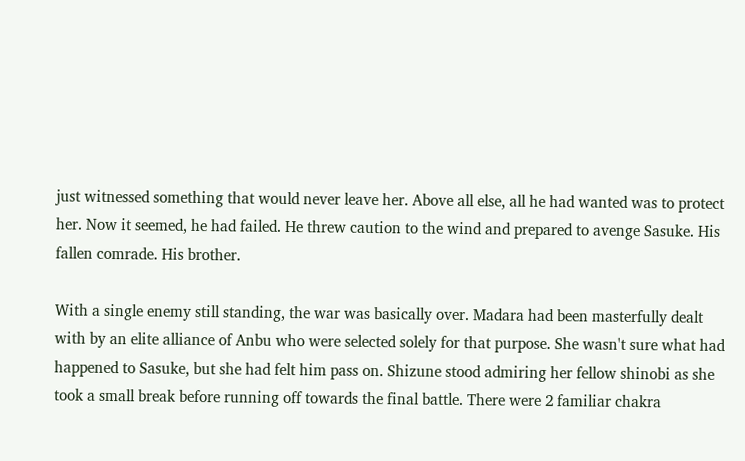just witnessed something that would never leave her. Above all else, all he had wanted was to protect her. Now it seemed, he had failed. He threw caution to the wind and prepared to avenge Sasuke. His fallen comrade. His brother.

With a single enemy still standing, the war was basically over. Madara had been masterfully dealt with by an elite alliance of Anbu who were selected solely for that purpose. She wasn't sure what had happened to Sasuke, but she had felt him pass on. Shizune stood admiring her fellow shinobi as she took a small break before running off towards the final battle. There were 2 familiar chakra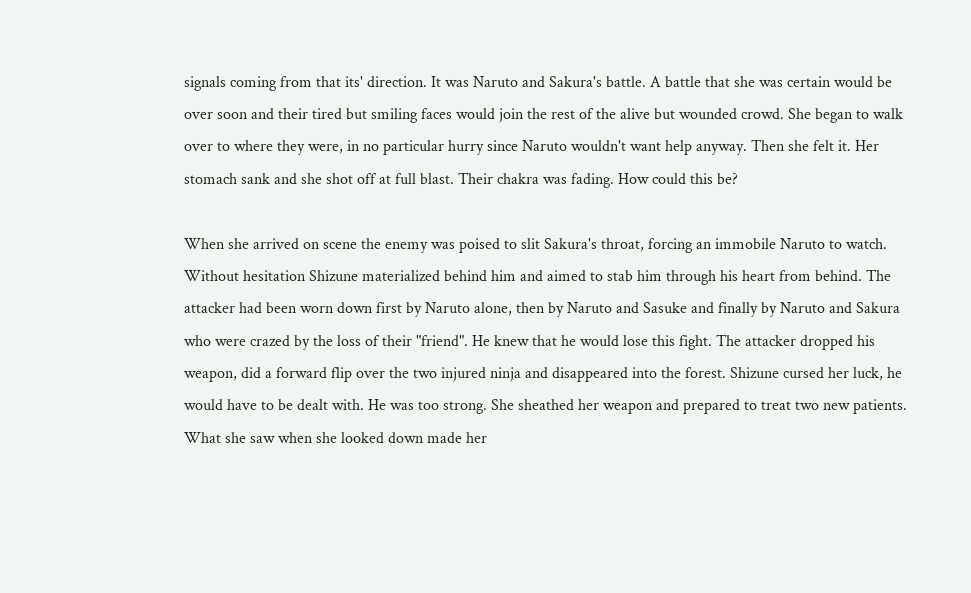signals coming from that its' direction. It was Naruto and Sakura's battle. A battle that she was certain would be over soon and their tired but smiling faces would join the rest of the alive but wounded crowd. She began to walk over to where they were, in no particular hurry since Naruto wouldn't want help anyway. Then she felt it. Her stomach sank and she shot off at full blast. Their chakra was fading. How could this be?

When she arrived on scene the enemy was poised to slit Sakura's throat, forcing an immobile Naruto to watch. Without hesitation Shizune materialized behind him and aimed to stab him through his heart from behind. The attacker had been worn down first by Naruto alone, then by Naruto and Sasuke and finally by Naruto and Sakura who were crazed by the loss of their "friend". He knew that he would lose this fight. The attacker dropped his weapon, did a forward flip over the two injured ninja and disappeared into the forest. Shizune cursed her luck, he would have to be dealt with. He was too strong. She sheathed her weapon and prepared to treat two new patients. What she saw when she looked down made her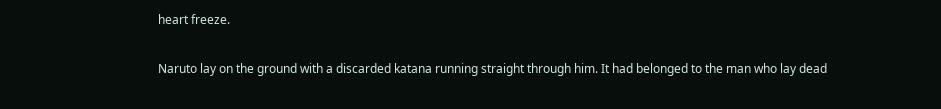heart freeze.

Naruto lay on the ground with a discarded katana running straight through him. It had belonged to the man who lay dead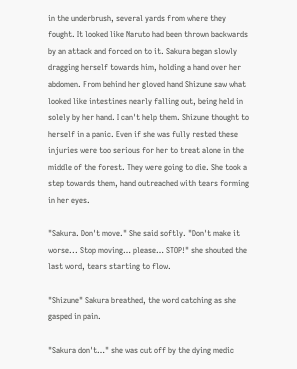in the underbrush, several yards from where they fought. It looked like Naruto had been thrown backwards by an attack and forced on to it. Sakura began slowly dragging herself towards him, holding a hand over her abdomen. From behind her gloved hand Shizune saw what looked like intestines nearly falling out, being held in solely by her hand. I can't help them. Shizune thought to herself in a panic. Even if she was fully rested these injuries were too serious for her to treat alone in the middle of the forest. They were going to die. She took a step towards them, hand outreached with tears forming in her eyes.

"Sakura. Don't move." She said softly. "Don't make it worse... Stop moving… please… STOP!" she shouted the last word, tears starting to flow.

"Shizune" Sakura breathed, the word catching as she gasped in pain.

"Sakura don't…" she was cut off by the dying medic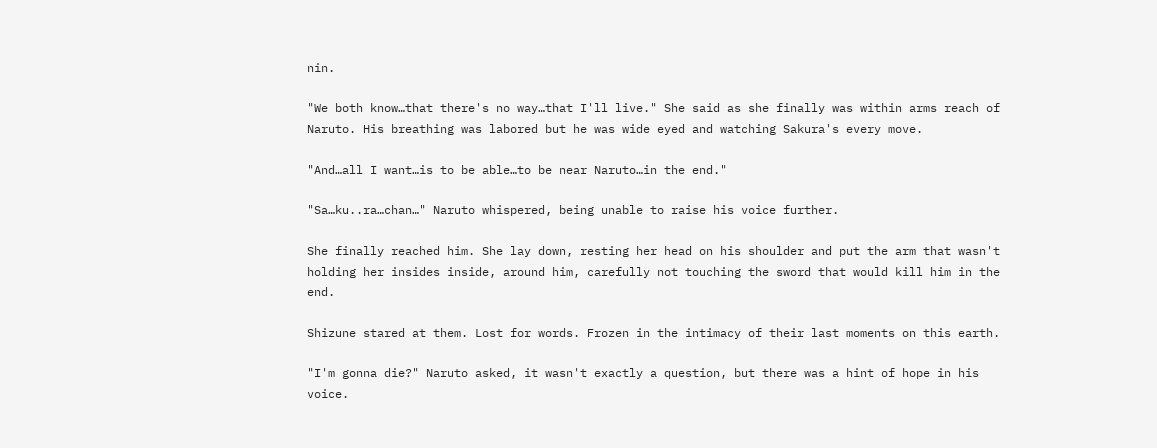nin.

"We both know…that there's no way…that I'll live." She said as she finally was within arms reach of Naruto. His breathing was labored but he was wide eyed and watching Sakura's every move.

"And…all I want…is to be able…to be near Naruto…in the end."

"Sa…ku..ra…chan…" Naruto whispered, being unable to raise his voice further.

She finally reached him. She lay down, resting her head on his shoulder and put the arm that wasn't holding her insides inside, around him, carefully not touching the sword that would kill him in the end.

Shizune stared at them. Lost for words. Frozen in the intimacy of their last moments on this earth.

"I'm gonna die?" Naruto asked, it wasn't exactly a question, but there was a hint of hope in his voice.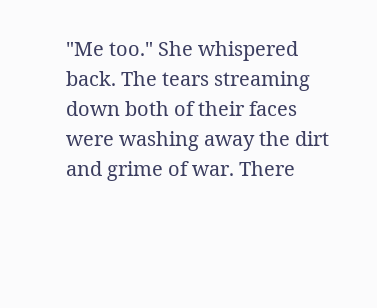"Me too." She whispered back. The tears streaming down both of their faces were washing away the dirt and grime of war. There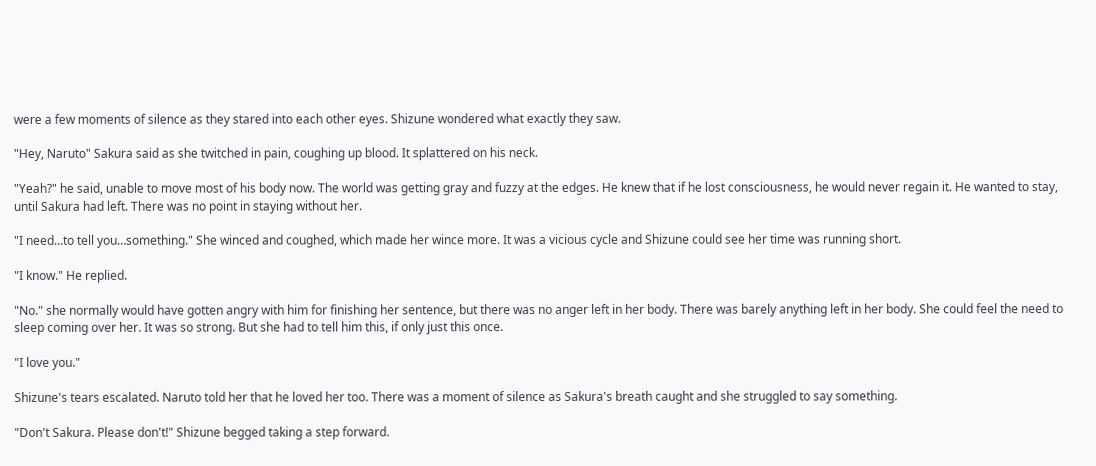were a few moments of silence as they stared into each other eyes. Shizune wondered what exactly they saw.

"Hey, Naruto" Sakura said as she twitched in pain, coughing up blood. It splattered on his neck.

"Yeah?" he said, unable to move most of his body now. The world was getting gray and fuzzy at the edges. He knew that if he lost consciousness, he would never regain it. He wanted to stay, until Sakura had left. There was no point in staying without her.

"I need…to tell you…something." She winced and coughed, which made her wince more. It was a vicious cycle and Shizune could see her time was running short.

"I know." He replied.

"No." she normally would have gotten angry with him for finishing her sentence, but there was no anger left in her body. There was barely anything left in her body. She could feel the need to sleep coming over her. It was so strong. But she had to tell him this, if only just this once.

"I love you."

Shizune's tears escalated. Naruto told her that he loved her too. There was a moment of silence as Sakura's breath caught and she struggled to say something.

"Don't Sakura. Please don't!" Shizune begged taking a step forward.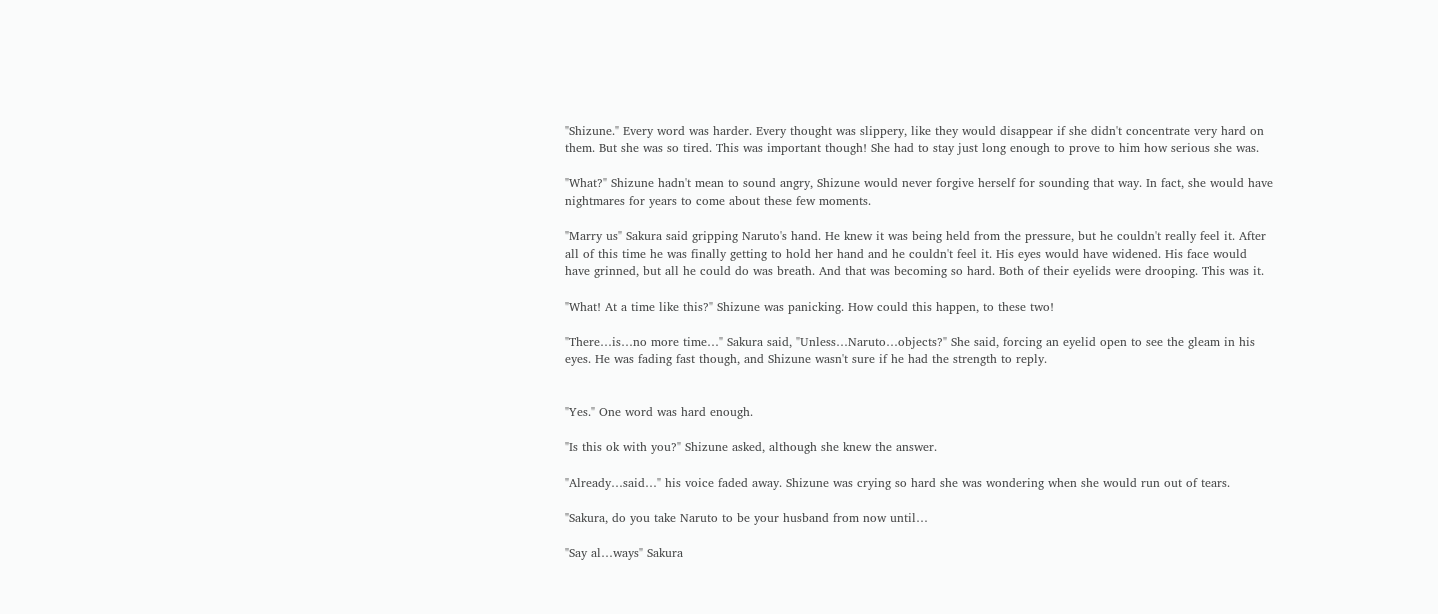"Shizune." Every word was harder. Every thought was slippery, like they would disappear if she didn't concentrate very hard on them. But she was so tired. This was important though! She had to stay just long enough to prove to him how serious she was.

"What?" Shizune hadn't mean to sound angry, Shizune would never forgive herself for sounding that way. In fact, she would have nightmares for years to come about these few moments.

"Marry us" Sakura said gripping Naruto's hand. He knew it was being held from the pressure, but he couldn't really feel it. After all of this time he was finally getting to hold her hand and he couldn't feel it. His eyes would have widened. His face would have grinned, but all he could do was breath. And that was becoming so hard. Both of their eyelids were drooping. This was it.

"What! At a time like this?" Shizune was panicking. How could this happen, to these two!

"There…is…no more time…" Sakura said, "Unless…Naruto…objects?" She said, forcing an eyelid open to see the gleam in his eyes. He was fading fast though, and Shizune wasn't sure if he had the strength to reply.


"Yes." One word was hard enough.

"Is this ok with you?" Shizune asked, although she knew the answer.

"Already…said…" his voice faded away. Shizune was crying so hard she was wondering when she would run out of tears.

"Sakura, do you take Naruto to be your husband from now until…

"Say al…ways" Sakura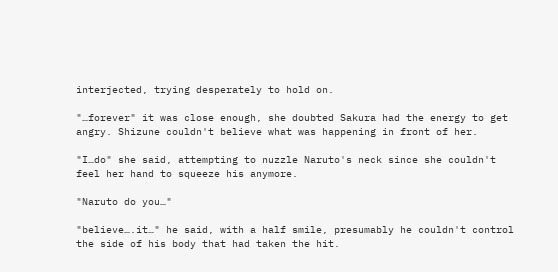interjected, trying desperately to hold on.

"…forever" it was close enough, she doubted Sakura had the energy to get angry. Shizune couldn't believe what was happening in front of her.

"I…do" she said, attempting to nuzzle Naruto's neck since she couldn't feel her hand to squeeze his anymore.

"Naruto do you…"

"believe….it…" he said, with a half smile, presumably he couldn't control the side of his body that had taken the hit.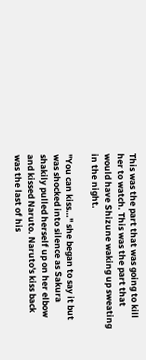This was the part that was going to kill her to watch. This was the part that would have Shizune waking up sweating in the night.

"You can kiss…" she began to say it but was shocked into silence as Sakura shakily pulled herself up on her elbow and kissed Naruto. Naruto's kiss back was the last of his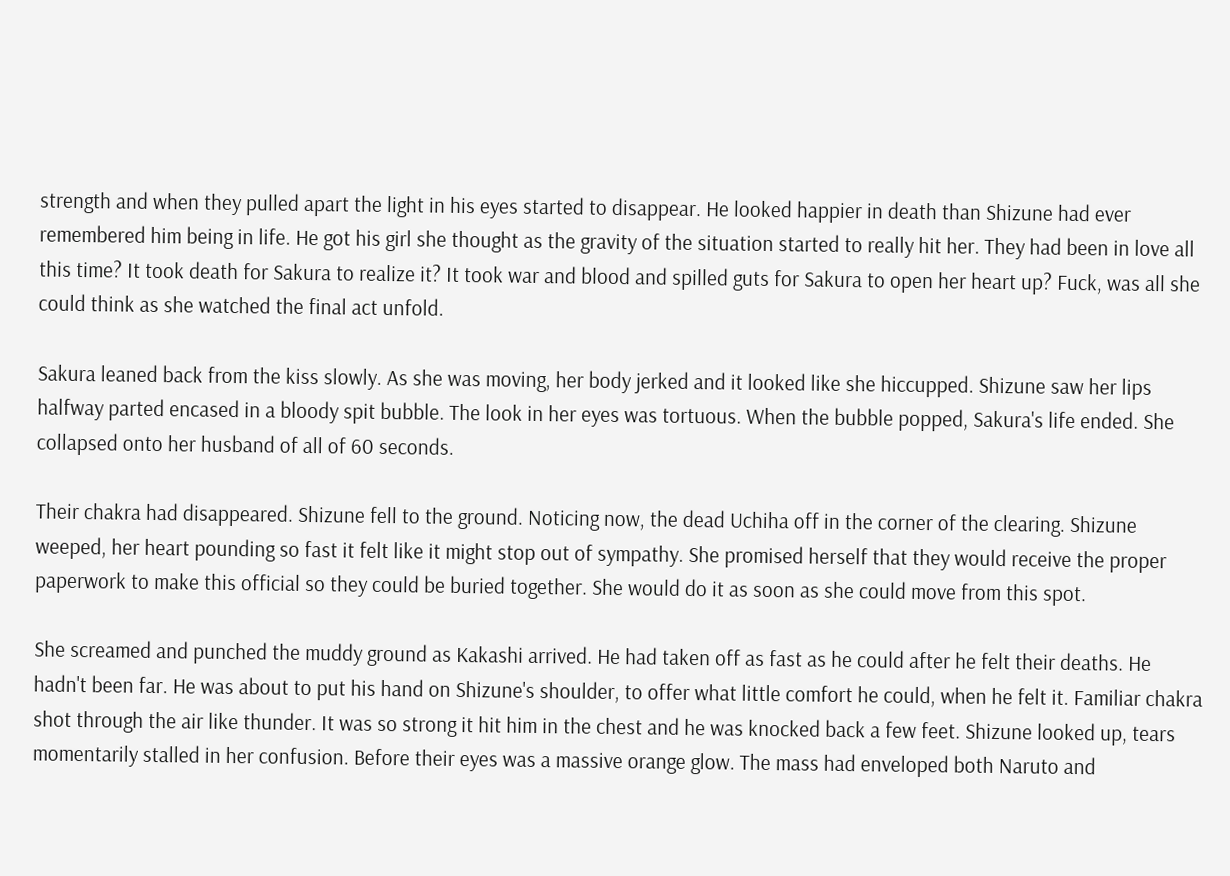strength and when they pulled apart the light in his eyes started to disappear. He looked happier in death than Shizune had ever remembered him being in life. He got his girl she thought as the gravity of the situation started to really hit her. They had been in love all this time? It took death for Sakura to realize it? It took war and blood and spilled guts for Sakura to open her heart up? Fuck, was all she could think as she watched the final act unfold.

Sakura leaned back from the kiss slowly. As she was moving, her body jerked and it looked like she hiccupped. Shizune saw her lips halfway parted encased in a bloody spit bubble. The look in her eyes was tortuous. When the bubble popped, Sakura's life ended. She collapsed onto her husband of all of 60 seconds.

Their chakra had disappeared. Shizune fell to the ground. Noticing now, the dead Uchiha off in the corner of the clearing. Shizune weeped, her heart pounding so fast it felt like it might stop out of sympathy. She promised herself that they would receive the proper paperwork to make this official so they could be buried together. She would do it as soon as she could move from this spot.

She screamed and punched the muddy ground as Kakashi arrived. He had taken off as fast as he could after he felt their deaths. He hadn't been far. He was about to put his hand on Shizune's shoulder, to offer what little comfort he could, when he felt it. Familiar chakra shot through the air like thunder. It was so strong it hit him in the chest and he was knocked back a few feet. Shizune looked up, tears momentarily stalled in her confusion. Before their eyes was a massive orange glow. The mass had enveloped both Naruto and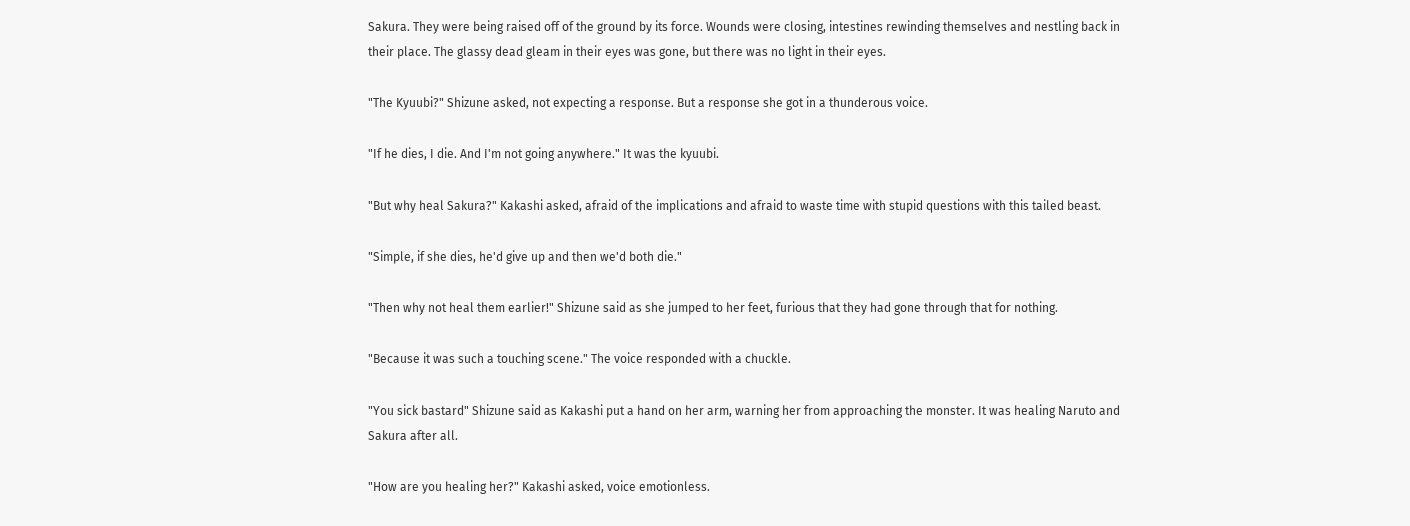Sakura. They were being raised off of the ground by its force. Wounds were closing, intestines rewinding themselves and nestling back in their place. The glassy dead gleam in their eyes was gone, but there was no light in their eyes.

"The Kyuubi?" Shizune asked, not expecting a response. But a response she got in a thunderous voice.

"If he dies, I die. And I'm not going anywhere." It was the kyuubi.

"But why heal Sakura?" Kakashi asked, afraid of the implications and afraid to waste time with stupid questions with this tailed beast.

"Simple, if she dies, he'd give up and then we'd both die."

"Then why not heal them earlier!" Shizune said as she jumped to her feet, furious that they had gone through that for nothing.

"Because it was such a touching scene." The voice responded with a chuckle.

"You sick bastard" Shizune said as Kakashi put a hand on her arm, warning her from approaching the monster. It was healing Naruto and Sakura after all.

"How are you healing her?" Kakashi asked, voice emotionless.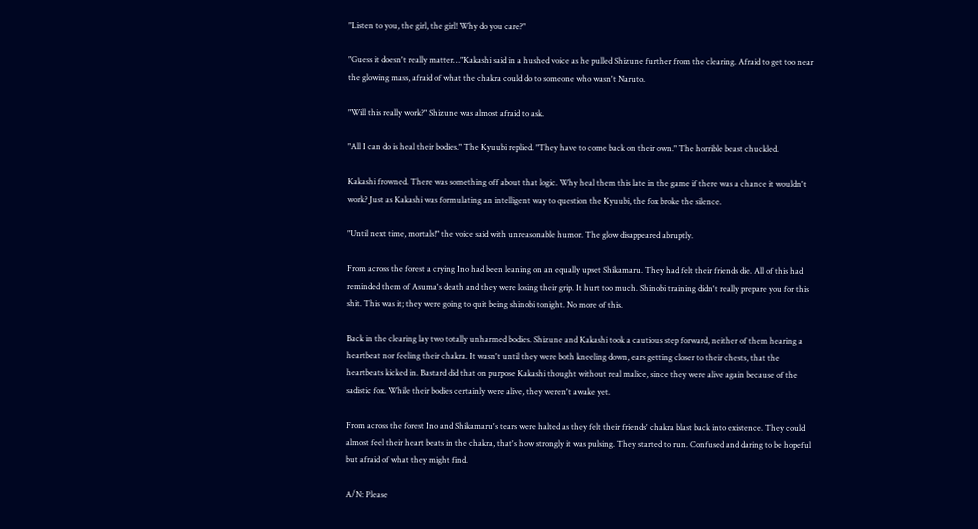"Listen to you, the girl, the girl! Why do you care?"

"Guess it doesn't really matter…"Kakashi said in a hushed voice as he pulled Shizune further from the clearing. Afraid to get too near the glowing mass, afraid of what the chakra could do to someone who wasn't Naruto.

"Will this really work?" Shizune was almost afraid to ask.

"All I can do is heal their bodies." The Kyuubi replied. "They have to come back on their own." The horrible beast chuckled.

Kakashi frowned. There was something off about that logic. Why heal them this late in the game if there was a chance it wouldn't work? Just as Kakashi was formulating an intelligent way to question the Kyuubi, the fox broke the silence.

"Until next time, mortals!" the voice said with unreasonable humor. The glow disappeared abruptly.

From across the forest a crying Ino had been leaning on an equally upset Shikamaru. They had felt their friends die. All of this had reminded them of Asuma's death and they were losing their grip. It hurt too much. Shinobi training didn't really prepare you for this shit. This was it; they were going to quit being shinobi tonight. No more of this.

Back in the clearing lay two totally unharmed bodies. Shizune and Kakashi took a cautious step forward, neither of them hearing a heartbeat nor feeling their chakra. It wasn't until they were both kneeling down, ears getting closer to their chests, that the heartbeats kicked in. Bastard did that on purpose Kakashi thought without real malice, since they were alive again because of the sadistic fox. While their bodies certainly were alive, they weren't awake yet.

From across the forest Ino and Shikamaru's tears were halted as they felt their friends' chakra blast back into existence. They could almost feel their heart beats in the chakra, that's how strongly it was pulsing. They started to run. Confused and daring to be hopeful but afraid of what they might find.

A/N: Please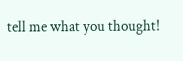tell me what you thought!